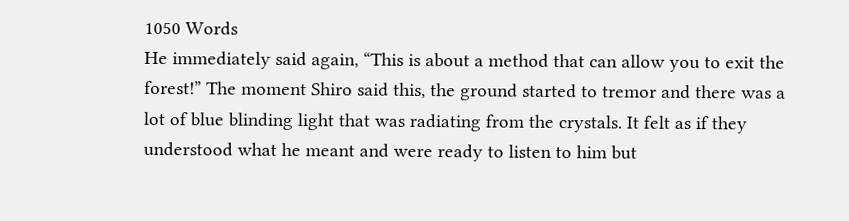1050 Words
He immediately said again, “This is about a method that can allow you to exit the forest!” The moment Shiro said this, the ground started to tremor and there was a lot of blue blinding light that was radiating from the crystals. It felt as if they understood what he meant and were ready to listen to him but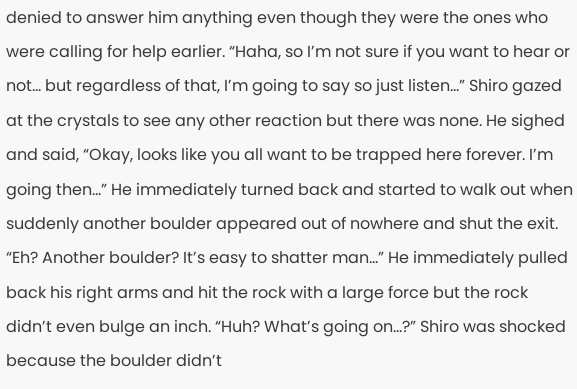denied to answer him anything even though they were the ones who were calling for help earlier. “Haha, so I’m not sure if you want to hear or not... but regardless of that, I’m going to say so just listen...” Shiro gazed at the crystals to see any other reaction but there was none. He sighed and said, “Okay, looks like you all want to be trapped here forever. I’m going then...” He immediately turned back and started to walk out when suddenly another boulder appeared out of nowhere and shut the exit. “Eh? Another boulder? It’s easy to shatter man...” He immediately pulled back his right arms and hit the rock with a large force but the rock didn’t even bulge an inch. “Huh? What’s going on...?” Shiro was shocked because the boulder didn’t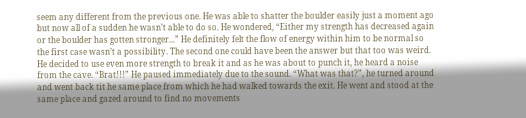seem any different from the previous one. He was able to shatter the boulder easily just a moment ago but now all of a sudden he wasn’t able to do so. He wondered, “Either my strength has decreased again or the boulder has gotten stronger...” He definitely felt the flow of energy within him to be normal so the first case wasn’t a possibility. The second one could have been the answer but that too was weird. He decided to use even more strength to break it and as he was about to punch it, he heard a noise from the cave. “Brat!!!” He paused immediately due to the sound. “What was that?”, he turned around and went back tit he same place from which he had walked towards the exit. He went and stood at the same place and gazed around to find no movements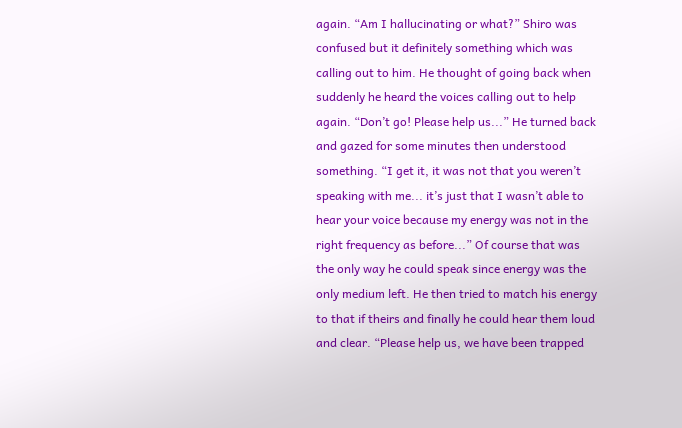again. “Am I hallucinating or what?” Shiro was confused but it definitely something which was calling out to him. He thought of going back when suddenly he heard the voices calling out to help again. “Don’t go! Please help us...” He turned back and gazed for some minutes then understood something. “I get it, it was not that you weren’t speaking with me... it’s just that I wasn’t able to hear your voice because my energy was not in the right frequency as before...” Of course that was the only way he could speak since energy was the only medium left. He then tried to match his energy to that if theirs and finally he could hear them loud and clear. “Please help us, we have been trapped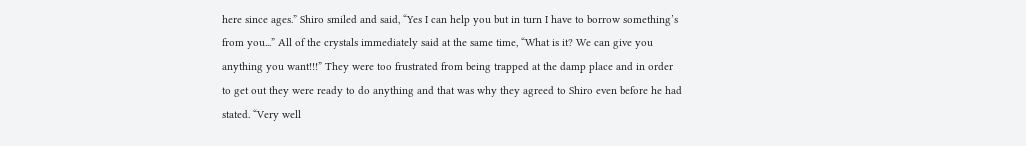here since ages.” Shiro smiled and said, “Yes I can help you but in turn I have to borrow something’s from you...” All of the crystals immediately said at the same time, “What is it? We can give you anything you want!!!” They were too frustrated from being trapped at the damp place and in order to get out they were ready to do anything and that was why they agreed to Shiro even before he had stated. “Very well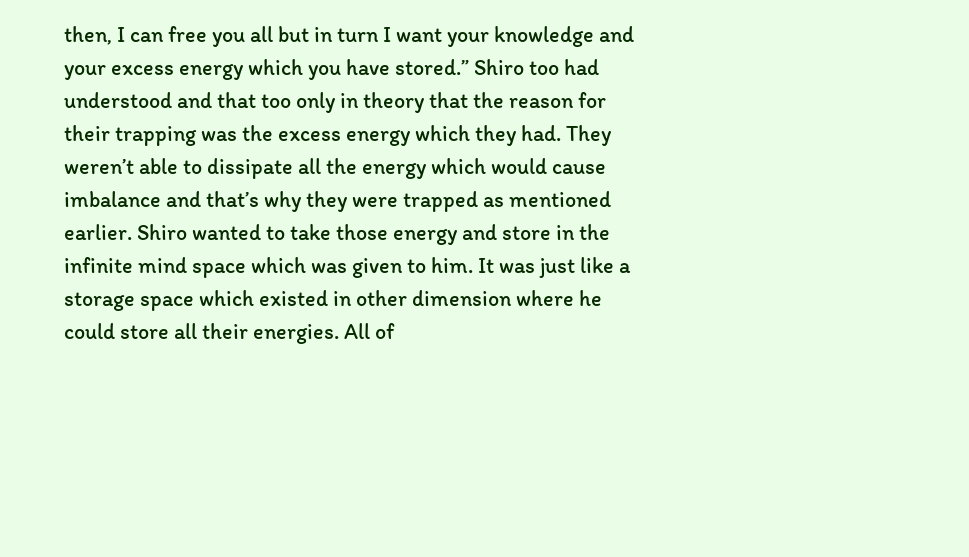then, I can free you all but in turn I want your knowledge and your excess energy which you have stored.” Shiro too had understood and that too only in theory that the reason for their trapping was the excess energy which they had. They weren’t able to dissipate all the energy which would cause imbalance and that’s why they were trapped as mentioned earlier. Shiro wanted to take those energy and store in the infinite mind space which was given to him. It was just like a storage space which existed in other dimension where he could store all their energies. All of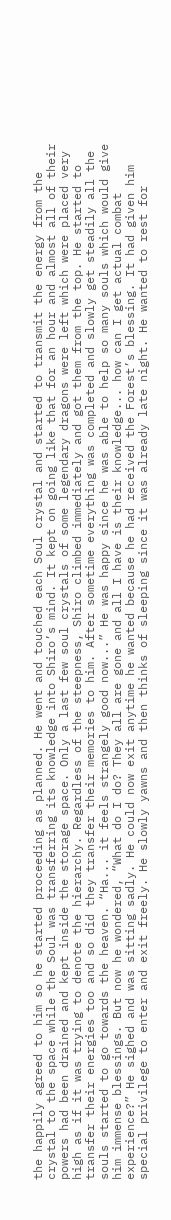the happily agreed to him so he started proceeding as planned. He went and touched each Soul crystal and started to transmit the energy from the crystal to the space while the Soul was transferring its knowledge into Shiro’s mind. It kept on going like that for an hour and almost all of their powers had been drained and kept inside the storage space. Only a last few soul crystals of some legendary dragons were left which were placed very high as if it was trying to denote the hierarchy. Regardless of the steepness, Shiro climbed immediately and got them from the top. He started to transfer their energies too and so did they transfer their memories to him. After sometime everything was completed and slowly get steadily all the souls started to go towards the heaven. “Ha... it feels strangely good now...” He was happy since he was able to help so many souls which would give him immense blessings. But now he wondered, “What do I do? They all are gone and all I have is their knowledge... how can I get actual combat experience?” He sighed and was sitting sadly. He could now exit anytime he wanted because he had received the Forest’s blessing. It had given him special privilege to enter and exit freely. He slowly yawns and then thinks of sleeping since it was already late night. He wanted to rest for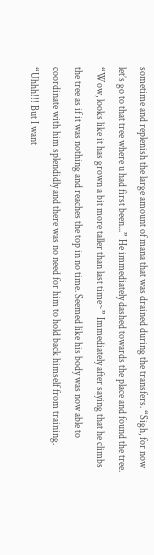sometime and replenish the large amount of mana that was drained during the transfers. “Sigh, for now let’s go to that tree where u had first been...” He immediately dashed towards the place and found the tree. “Wow, looks like it has grown a bit more taller than last time~” Immediately after saying that he climbs the tree as if it was nothing and reaches the top in no time. Seemed like his body was now able to coordinate with him splendidly and there was no need for him to hold back himself from training. “Uhhh!!! But I want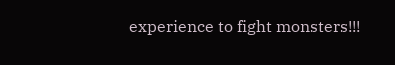experience to fight monsters!!!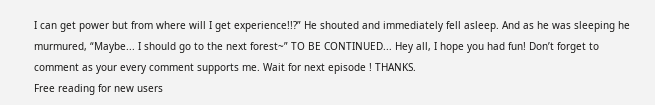I can get power but from where will I get experience!!?” He shouted and immediately fell asleep. And as he was sleeping he murmured, “Maybe... I should go to the next forest~” TO BE CONTINUED... Hey all, I hope you had fun! Don’t forget to comment as your every comment supports me. Wait for next episode ! THANKS.
Free reading for new users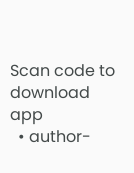Scan code to download app
  • author-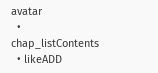avatar
  • chap_listContents
  • likeADD